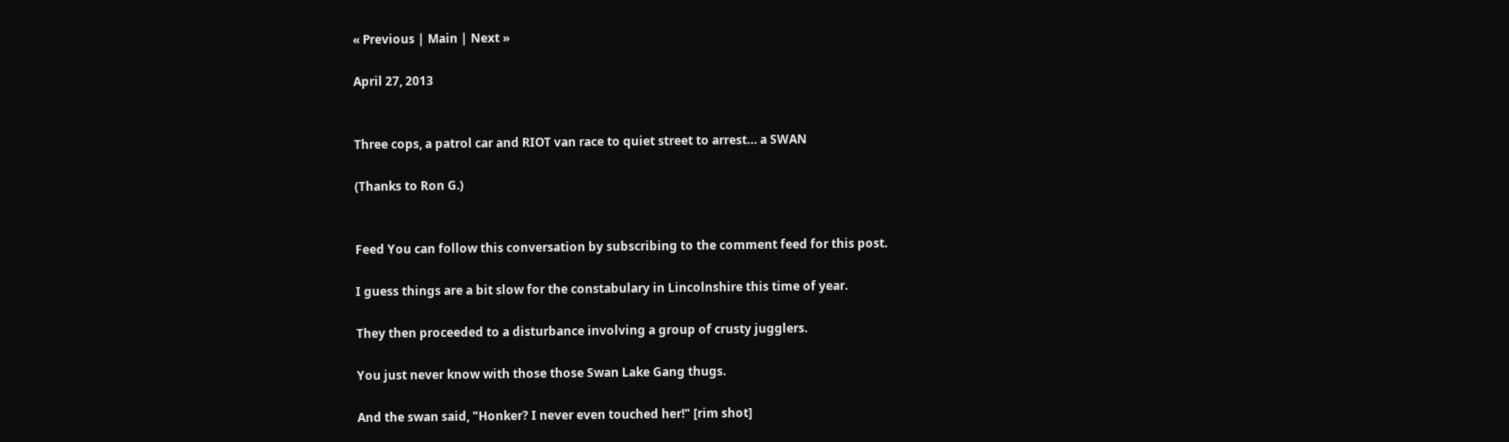« Previous | Main | Next »

April 27, 2013


Three cops, a patrol car and RIOT van race to quiet street to arrest… a SWAN

(Thanks to Ron G.)


Feed You can follow this conversation by subscribing to the comment feed for this post.

I guess things are a bit slow for the constabulary in Lincolnshire this time of year.

They then proceeded to a disturbance involving a group of crusty jugglers.

You just never know with those those Swan Lake Gang thugs.

And the swan said, "Honker? I never even touched her!" [rim shot]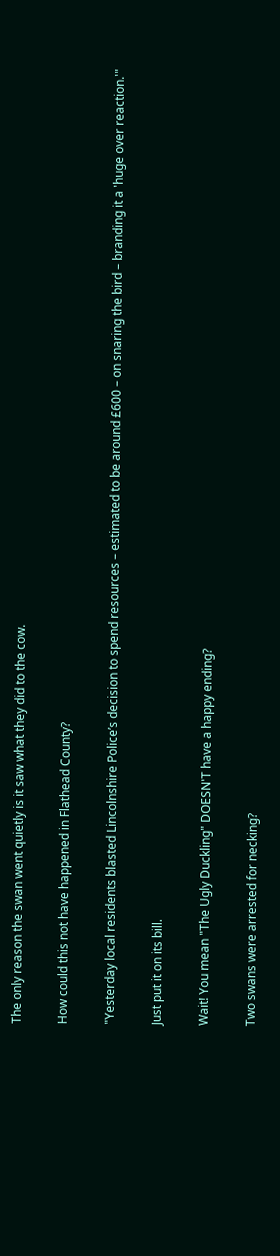The only reason the swan went quietly is it saw what they did to the cow.

How could this not have happened in Flathead County?

"Yesterday local residents blasted Lincolnshire Police’s decision to spend resources – estimated to be around £600 – on snaring the bird – branding it a 'huge over reaction.'"

Just put it on its bill.

Wait! You mean "The Ugly Duckling" DOESN'T have a happy ending?

Two swans were arrested for necking?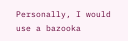Personally, I would use a bazooka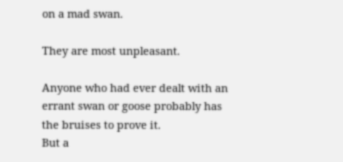on a mad swan.

They are most unpleasant.

Anyone who had ever dealt with an errant swan or goose probably has the bruises to prove it.
But a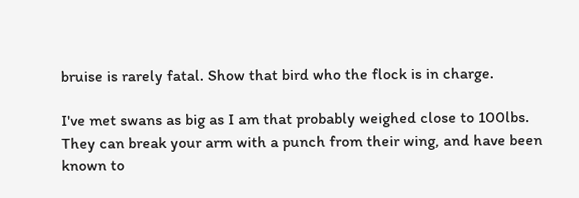bruise is rarely fatal. Show that bird who the flock is in charge.

I've met swans as big as I am that probably weighed close to 100lbs. They can break your arm with a punch from their wing, and have been known to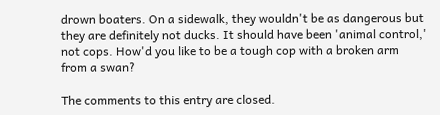drown boaters. On a sidewalk, they wouldn't be as dangerous but they are definitely not ducks. It should have been 'animal control,' not cops. How'd you like to be a tough cop with a broken arm from a swan?

The comments to this entry are closed.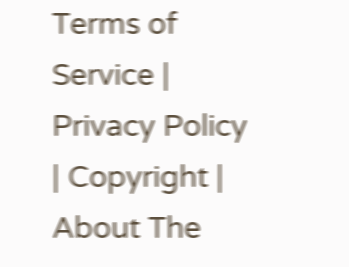Terms of Service | Privacy Policy | Copyright | About The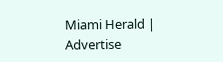Miami Herald | Advertise